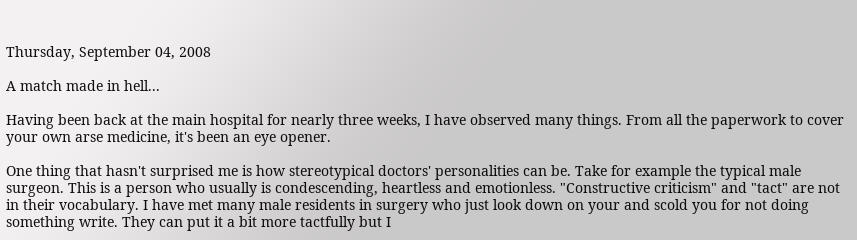Thursday, September 04, 2008

A match made in hell...

Having been back at the main hospital for nearly three weeks, I have observed many things. From all the paperwork to cover your own arse medicine, it's been an eye opener.

One thing that hasn't surprised me is how stereotypical doctors' personalities can be. Take for example the typical male surgeon. This is a person who usually is condescending, heartless and emotionless. "Constructive criticism" and "tact" are not in their vocabulary. I have met many male residents in surgery who just look down on your and scold you for not doing something write. They can put it a bit more tactfully but I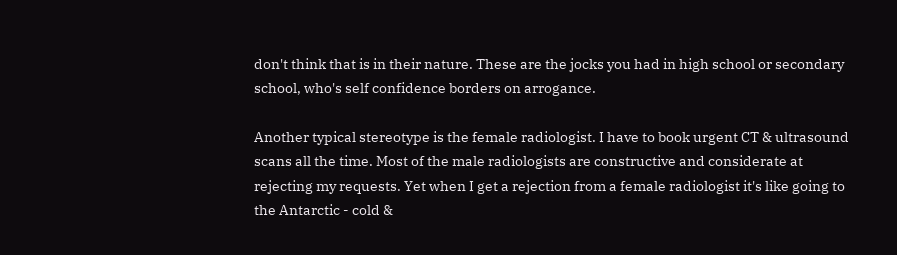don't think that is in their nature. These are the jocks you had in high school or secondary school, who's self confidence borders on arrogance.

Another typical stereotype is the female radiologist. I have to book urgent CT & ultrasound scans all the time. Most of the male radiologists are constructive and considerate at rejecting my requests. Yet when I get a rejection from a female radiologist it's like going to the Antarctic - cold &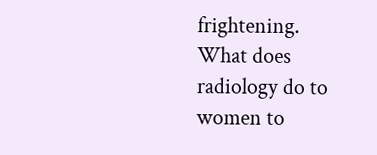frightening. What does radiology do to women to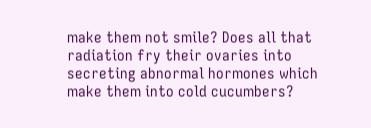make them not smile? Does all that radiation fry their ovaries into secreting abnormal hormones which make them into cold cucumbers?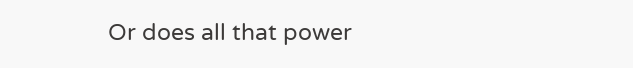Or does all that power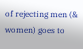of rejecting men (& women) goes to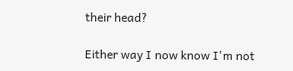their head?

Either way I now know I'm not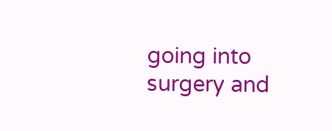going into surgery and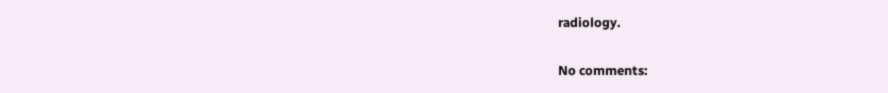radiology.

No comments: